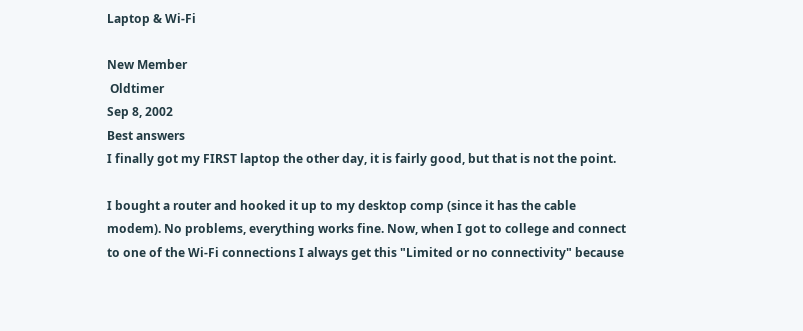Laptop & Wi-Fi

New Member
 Oldtimer
Sep 8, 2002
Best answers
I finally got my FIRST laptop the other day, it is fairly good, but that is not the point.

I bought a router and hooked it up to my desktop comp (since it has the cable modem). No problems, everything works fine. Now, when I got to college and connect to one of the Wi-Fi connections I always get this "Limited or no connectivity" because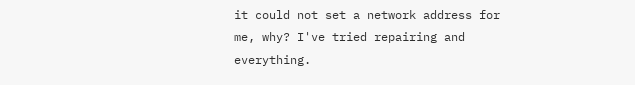it could not set a network address for me, why? I've tried repairing and everything.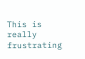This is really frustrating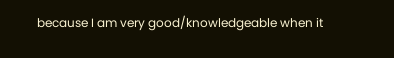because I am very good/knowledgeable when it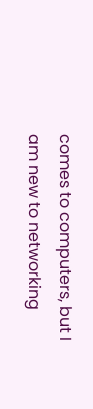comes to computers, but I am new to networking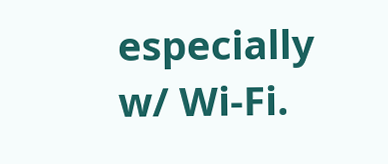especially w/ Wi-Fi.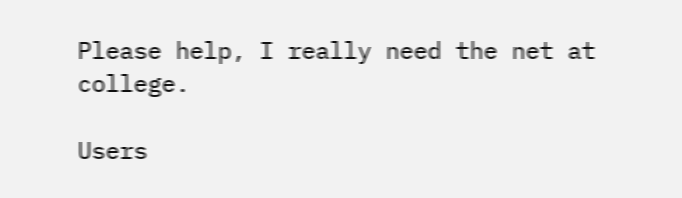Please help, I really need the net at college.

Users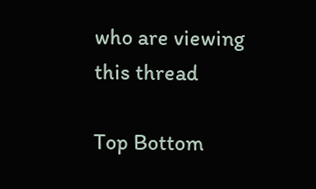who are viewing this thread

Top Bottom